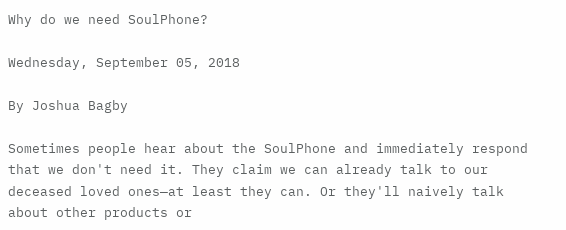Why do we need SoulPhone?

Wednesday, September 05, 2018

By Joshua Bagby

Sometimes people hear about the SoulPhone and immediately respond that we don't need it. They claim we can already talk to our deceased loved ones—at least they can. Or they'll naively talk about other products or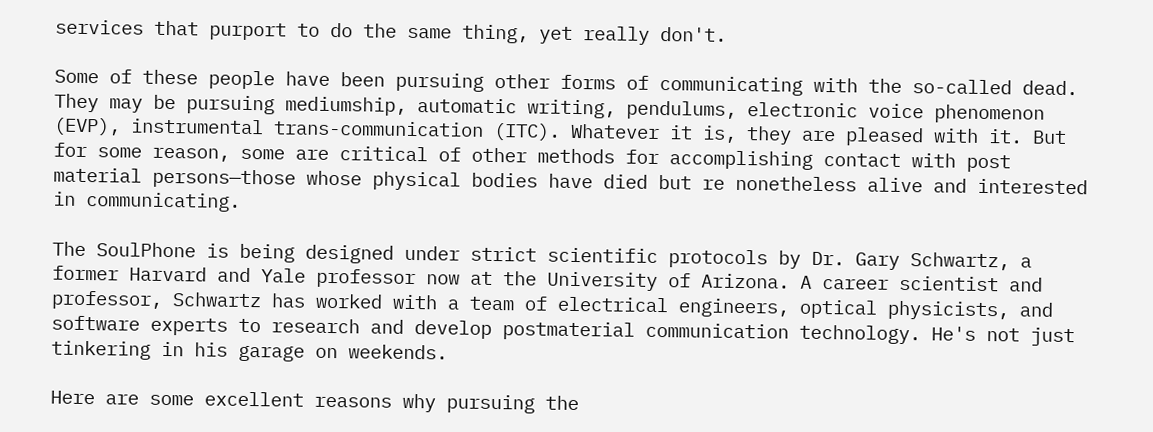services that purport to do the same thing, yet really don't.

Some of these people have been pursuing other forms of communicating with the so-called dead. They may be pursuing mediumship, automatic writing, pendulums, electronic voice phenomenon (EVP), instrumental trans-communication (ITC). Whatever it is, they are pleased with it. But for some reason, some are critical of other methods for accomplishing contact with post material persons—those whose physical bodies have died but re nonetheless alive and interested in communicating.

The SoulPhone is being designed under strict scientific protocols by Dr. Gary Schwartz, a former Harvard and Yale professor now at the University of Arizona. A career scientist and professor, Schwartz has worked with a team of electrical engineers, optical physicists, and software experts to research and develop postmaterial communication technology. He's not just tinkering in his garage on weekends.

Here are some excellent reasons why pursuing the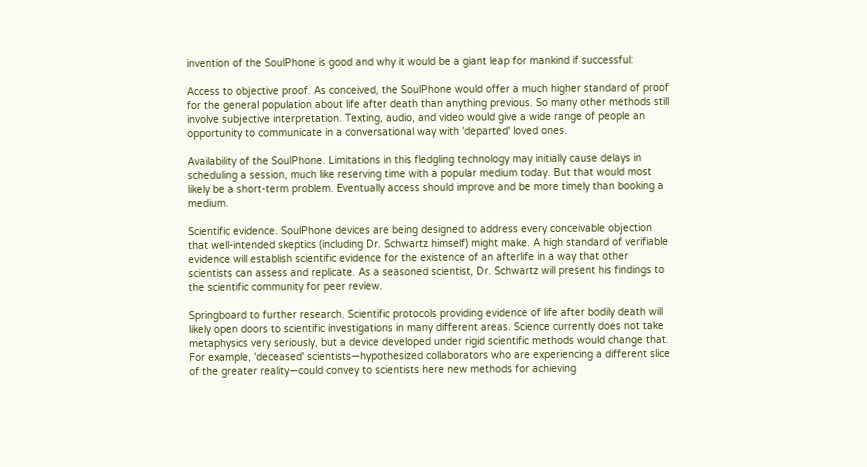invention of the SoulPhone is good and why it would be a giant leap for mankind if successful:

Access to objective proof. As conceived, the SoulPhone would offer a much higher standard of proof for the general population about life after death than anything previous. So many other methods still involve subjective interpretation. Texting, audio, and video would give a wide range of people an opportunity to communicate in a conversational way with 'departed' loved ones.

Availability of the SoulPhone. Limitations in this fledgling technology may initially cause delays in scheduling a session, much like reserving time with a popular medium today. But that would most likely be a short-term problem. Eventually access should improve and be more timely than booking a medium.

Scientific evidence. SoulPhone devices are being designed to address every conceivable objection that well-intended skeptics (including Dr. Schwartz himself) might make. A high standard of verifiable evidence will establish scientific evidence for the existence of an afterlife in a way that other scientists can assess and replicate. As a seasoned scientist, Dr. Schwartz will present his findings to the scientific community for peer review.

Springboard to further research. Scientific protocols providing evidence of life after bodily death will likely open doors to scientific investigations in many different areas. Science currently does not take metaphysics very seriously, but a device developed under rigid scientific methods would change that. For example, 'deceased' scientists—hypothesized collaborators who are experiencing a different slice of the greater reality—could convey to scientists here new methods for achieving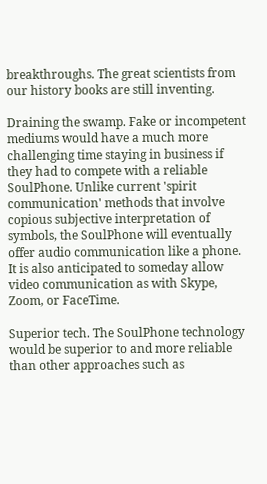breakthroughs. The great scientists from our history books are still inventing.

Draining the swamp. Fake or incompetent mediums would have a much more challenging time staying in business if they had to compete with a reliable SoulPhone. Unlike current 'spirit communication' methods that involve copious subjective interpretation of symbols, the SoulPhone will eventually offer audio communication like a phone. It is also anticipated to someday allow video communication as with Skype, Zoom, or FaceTime.

Superior tech. The SoulPhone technology would be superior to and more reliable than other approaches such as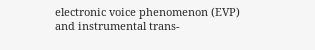electronic voice phenomenon (EVP) and instrumental trans-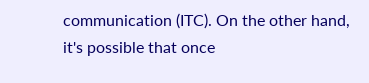communication (ITC). On the other hand, it's possible that once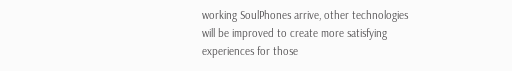working SoulPhones arrive, other technologies will be improved to create more satisfying experiences for those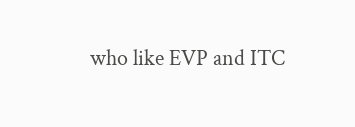who like EVP and ITC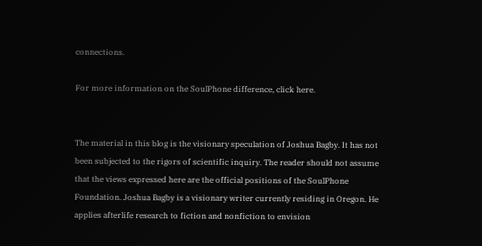connections.

For more information on the SoulPhone difference, click here.


The material in this blog is the visionary speculation of Joshua Bagby. It has not been subjected to the rigors of scientific inquiry. The reader should not assume that the views expressed here are the official positions of the SoulPhone Foundation. Joshua Bagby is a visionary writer currently residing in Oregon. He applies afterlife research to fiction and nonfiction to envision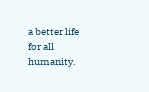a better life for all humanity.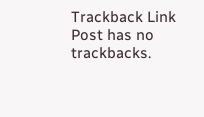Trackback Link
Post has no trackbacks.